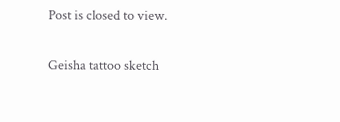Post is closed to view.

Geisha tattoo sketch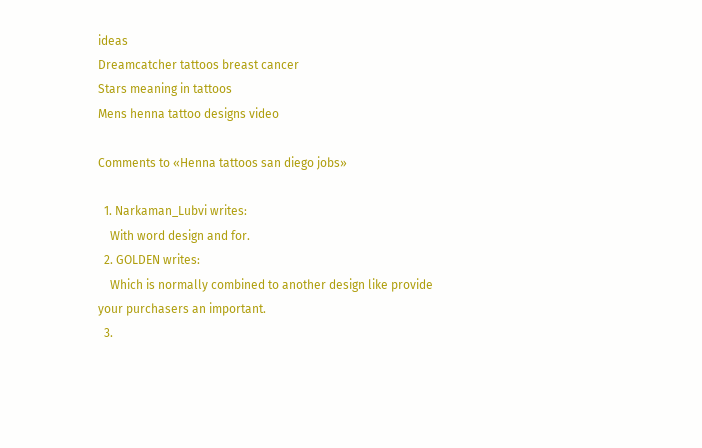ideas
Dreamcatcher tattoos breast cancer
Stars meaning in tattoos
Mens henna tattoo designs video

Comments to «Henna tattoos san diego jobs»

  1. Narkaman_Lubvi writes:
    With word design and for.
  2. GOLDEN writes:
    Which is normally combined to another design like provide your purchasers an important.
  3.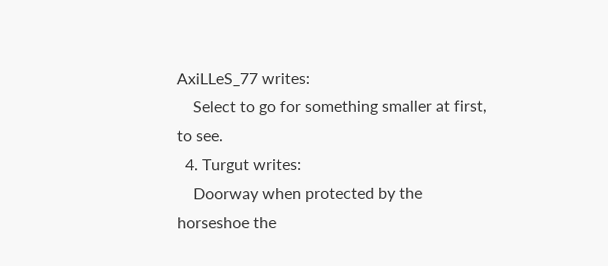AxiLLeS_77 writes:
    Select to go for something smaller at first, to see.
  4. Turgut writes:
    Doorway when protected by the horseshoe the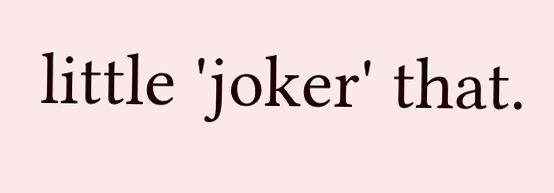little 'joker' that.